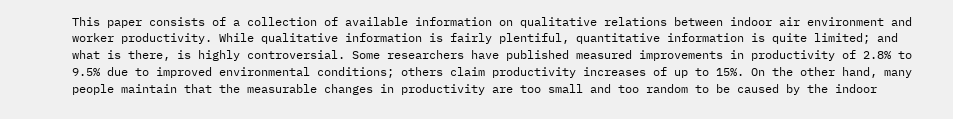This paper consists of a collection of available information on qualitative relations between indoor air environment and worker productivity. While qualitative information is fairly plentiful, quantitative information is quite limited; and what is there, is highly controversial. Some researchers have published measured improvements in productivity of 2.8% to 9.5% due to improved environmental conditions; others claim productivity increases of up to 15%. On the other hand, many people maintain that the measurable changes in productivity are too small and too random to be caused by the indoor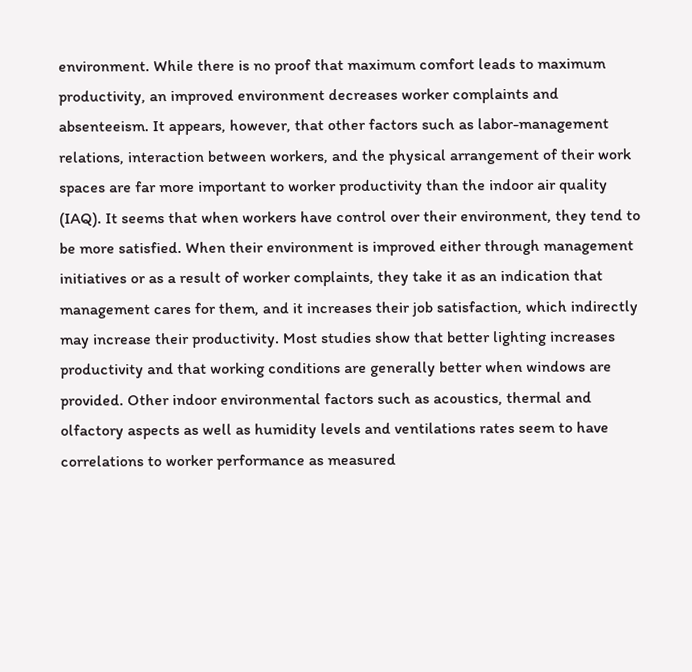environment. While there is no proof that maximum comfort leads to maximum productivity, an improved environment decreases worker complaints and absenteeism. It appears, however, that other factors such as labor-management relations, interaction between workers, and the physical arrangement of their work spaces are far more important to worker productivity than the indoor air quality (IAQ). It seems that when workers have control over their environment, they tend to be more satisfied. When their environment is improved either through management initiatives or as a result of worker complaints, they take it as an indication that management cares for them, and it increases their job satisfaction, which indirectly may increase their productivity. Most studies show that better lighting increases productivity and that working conditions are generally better when windows are provided. Other indoor environmental factors such as acoustics, thermal and olfactory aspects as well as humidity levels and ventilations rates seem to have correlations to worker performance as measured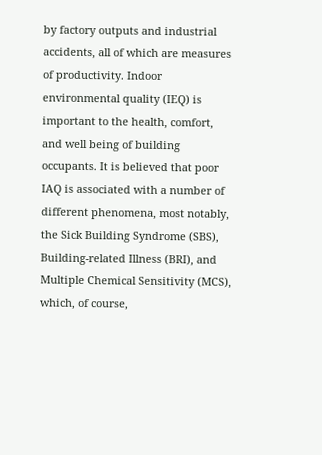by factory outputs and industrial accidents, all of which are measures of productivity. Indoor environmental quality (IEQ) is important to the health, comfort, and well being of building occupants. It is believed that poor IAQ is associated with a number of different phenomena, most notably, the Sick Building Syndrome (SBS), Building-related Illness (BRI), and Multiple Chemical Sensitivity (MCS), which, of course,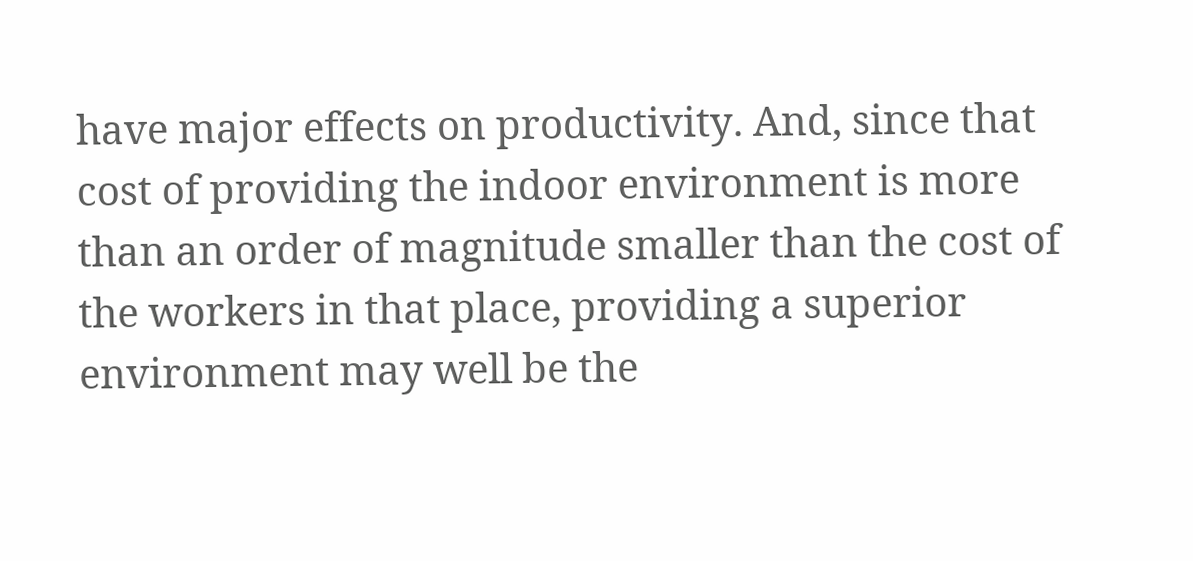have major effects on productivity. And, since that cost of providing the indoor environment is more than an order of magnitude smaller than the cost of the workers in that place, providing a superior environment may well be the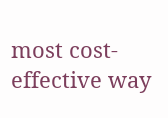most cost-effective way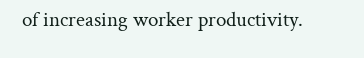of increasing worker productivity.